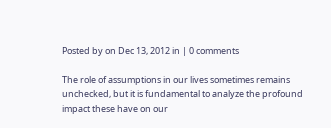Posted by on Dec 13, 2012 in | 0 comments

The role of assumptions in our lives sometimes remains unchecked, but it is fundamental to analyze the profound impact these have on our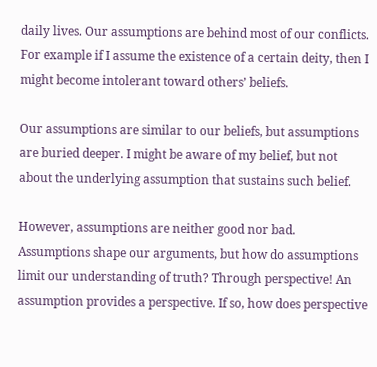daily lives. Our assumptions are behind most of our conflicts. For example if I assume the existence of a certain deity, then I might become intolerant toward others’ beliefs.

Our assumptions are similar to our beliefs, but assumptions are buried deeper. I might be aware of my belief, but not about the underlying assumption that sustains such belief.

However, assumptions are neither good nor bad. Assumptions shape our arguments, but how do assumptions limit our understanding of truth? Through perspective! An assumption provides a perspective. If so, how does perspective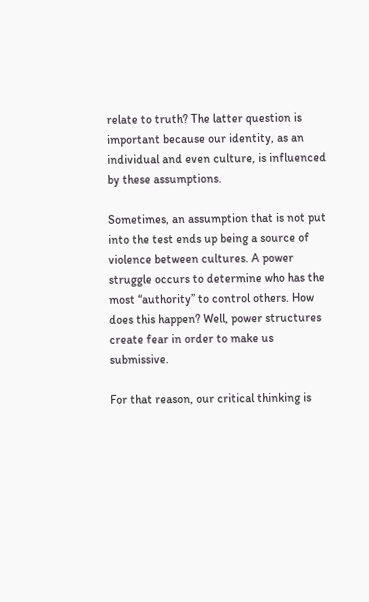relate to truth? The latter question is important because our identity, as an individual and even culture, is influenced by these assumptions.

Sometimes, an assumption that is not put into the test ends up being a source of violence between cultures. A power struggle occurs to determine who has the most “authority” to control others. How does this happen? Well, power structures create fear in order to make us submissive.

For that reason, our critical thinking is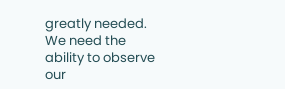greatly needed. We need the ability to observe our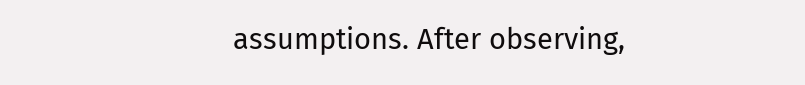assumptions. After observing,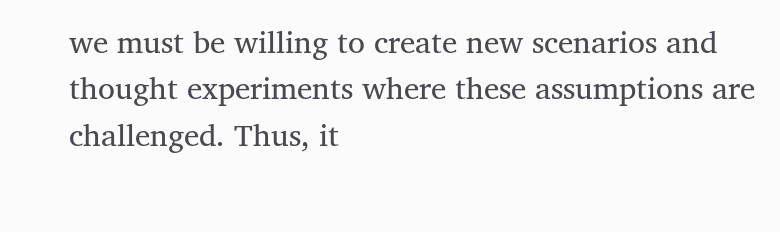we must be willing to create new scenarios and thought experiments where these assumptions are challenged. Thus, it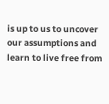is up to us to uncover our assumptions and learn to live free from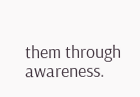them through awareness.